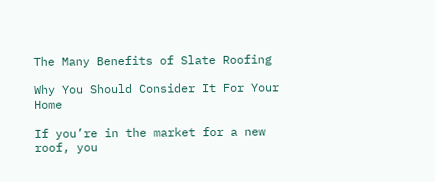The Many Benefits of Slate Roofing

Why You Should Consider It For Your Home

If you’re in the market for a new roof, you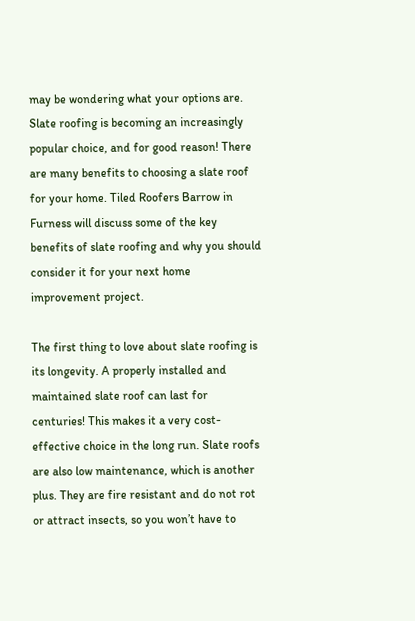may be wondering what your options are. Slate roofing is becoming an increasingly popular choice, and for good reason! There are many benefits to choosing a slate roof for your home. Tiled Roofers Barrow in Furness will discuss some of the key benefits of slate roofing and why you should consider it for your next home improvement project.

The first thing to love about slate roofing is its longevity. A properly installed and maintained slate roof can last for centuries! This makes it a very cost-effective choice in the long run. Slate roofs are also low maintenance, which is another plus. They are fire resistant and do not rot or attract insects, so you won’t have to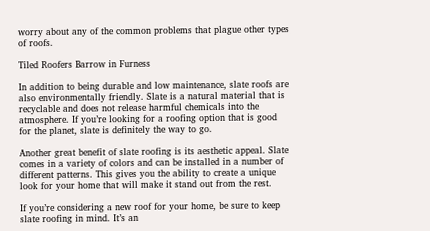worry about any of the common problems that plague other types of roofs.

Tiled Roofers Barrow in Furness

In addition to being durable and low maintenance, slate roofs are also environmentally friendly. Slate is a natural material that is recyclable and does not release harmful chemicals into the atmosphere. If you’re looking for a roofing option that is good for the planet, slate is definitely the way to go.

Another great benefit of slate roofing is its aesthetic appeal. Slate comes in a variety of colors and can be installed in a number of different patterns. This gives you the ability to create a unique look for your home that will make it stand out from the rest.

If you’re considering a new roof for your home, be sure to keep slate roofing in mind. It’s an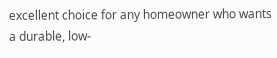excellent choice for any homeowner who wants a durable, low-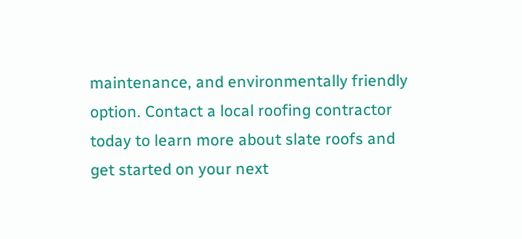maintenance, and environmentally friendly option. Contact a local roofing contractor today to learn more about slate roofs and get started on your next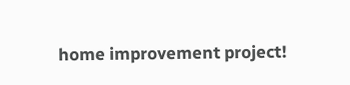home improvement project!